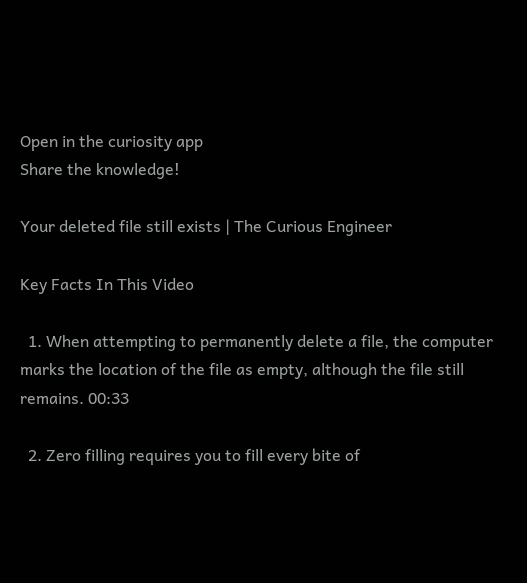Open in the curiosity app
Share the knowledge!

Your deleted file still exists | The Curious Engineer

Key Facts In This Video

  1. When attempting to permanently delete a file, the computer marks the location of the file as empty, although the file still remains. 00:33

  2. Zero filling requires you to fill every bite of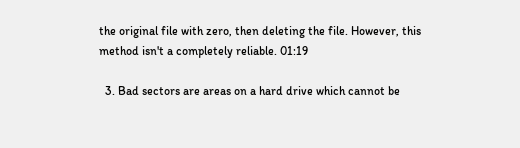the original file with zero, then deleting the file. However, this method isn't a completely reliable. 01:19

  3. Bad sectors are areas on a hard drive which cannot be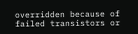overridden because of failed transistors or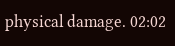physical damage. 02:02